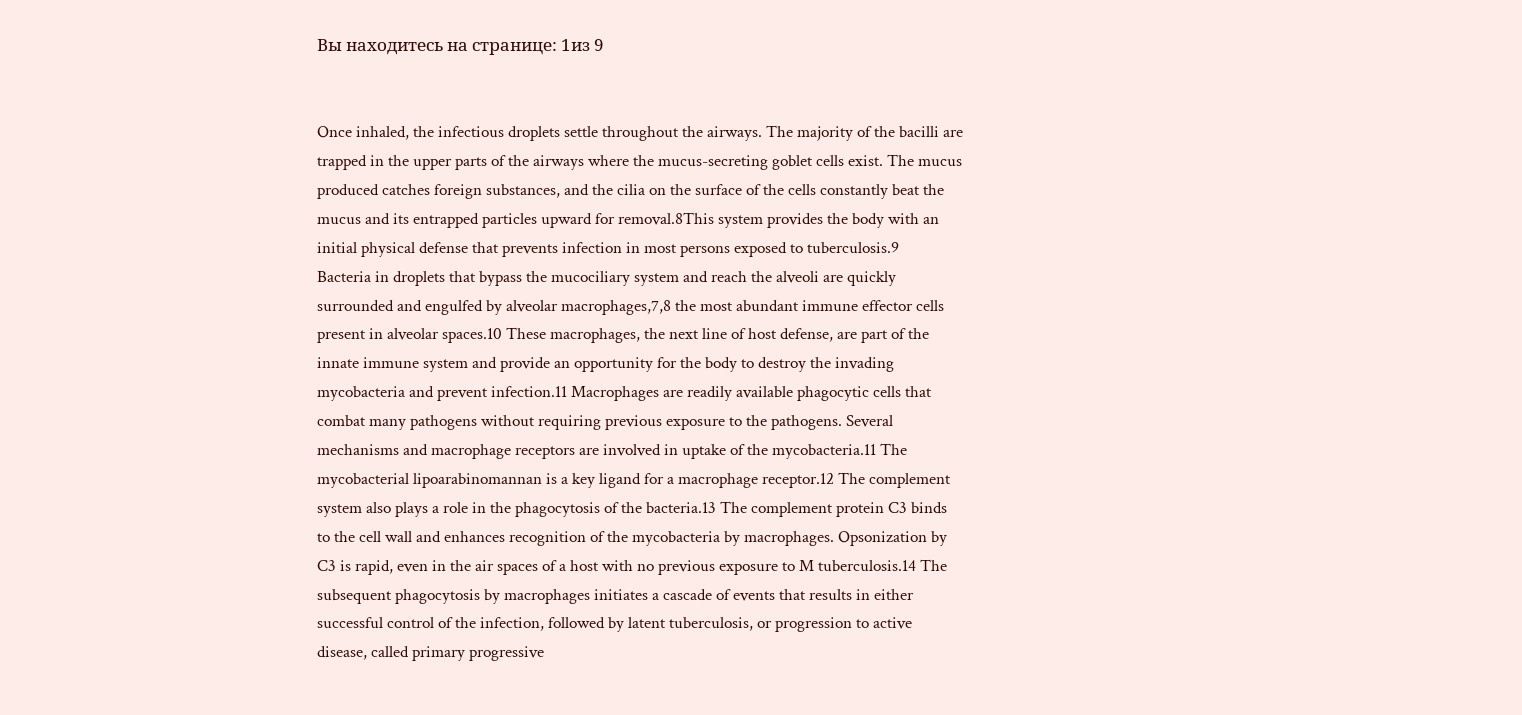Вы находитесь на странице: 1из 9


Once inhaled, the infectious droplets settle throughout the airways. The majority of the bacilli are
trapped in the upper parts of the airways where the mucus-secreting goblet cells exist. The mucus
produced catches foreign substances, and the cilia on the surface of the cells constantly beat the
mucus and its entrapped particles upward for removal.8This system provides the body with an
initial physical defense that prevents infection in most persons exposed to tuberculosis.9
Bacteria in droplets that bypass the mucociliary system and reach the alveoli are quickly
surrounded and engulfed by alveolar macrophages,7,8 the most abundant immune effector cells
present in alveolar spaces.10 These macrophages, the next line of host defense, are part of the
innate immune system and provide an opportunity for the body to destroy the invading
mycobacteria and prevent infection.11 Macrophages are readily available phagocytic cells that
combat many pathogens without requiring previous exposure to the pathogens. Several
mechanisms and macrophage receptors are involved in uptake of the mycobacteria.11 The
mycobacterial lipoarabinomannan is a key ligand for a macrophage receptor.12 The complement
system also plays a role in the phagocytosis of the bacteria.13 The complement protein C3 binds
to the cell wall and enhances recognition of the mycobacteria by macrophages. Opsonization by
C3 is rapid, even in the air spaces of a host with no previous exposure to M tuberculosis.14 The
subsequent phagocytosis by macrophages initiates a cascade of events that results in either
successful control of the infection, followed by latent tuberculosis, or progression to active
disease, called primary progressive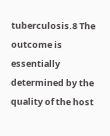tuberculosis.8 The outcome is essentially determined by the
quality of the host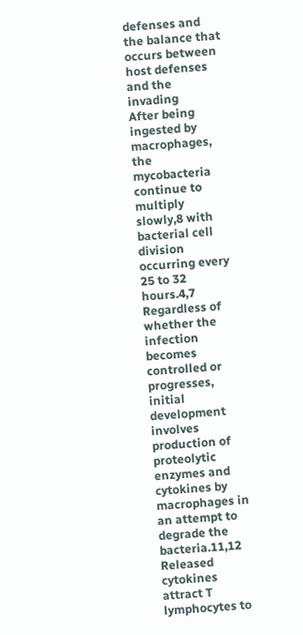defenses and the balance that occurs between host defenses and the invading
After being ingested by macrophages, the mycobacteria continue to multiply slowly,8 with
bacterial cell division occurring every 25 to 32 hours.4,7 Regardless of whether the infection
becomes controlled or progresses, initial development involves production of proteolytic
enzymes and cytokines by macrophages in an attempt to degrade the bacteria.11,12 Released
cytokines attract T lymphocytes to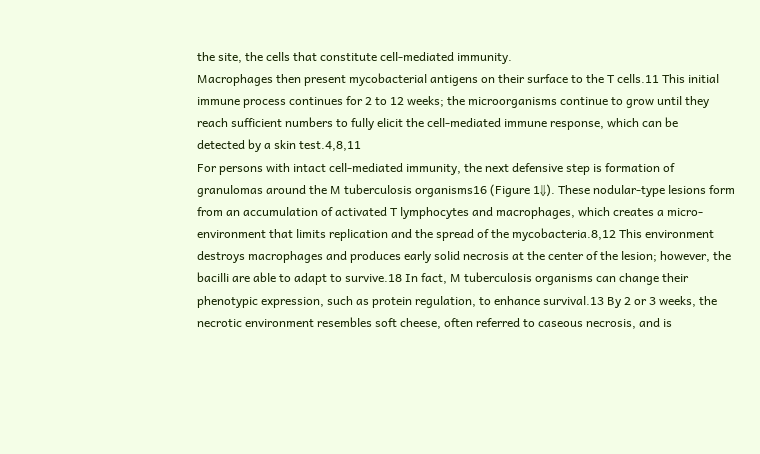the site, the cells that constitute cell-mediated immunity.
Macrophages then present mycobacterial antigens on their surface to the T cells.11 This initial
immune process continues for 2 to 12 weeks; the microorganisms continue to grow until they
reach sufficient numbers to fully elicit the cell-mediated immune response, which can be
detected by a skin test.4,8,11
For persons with intact cell-mediated immunity, the next defensive step is formation of
granulomas around the M tuberculosis organisms16 (Figure 1⇓). These nodular-type lesions form
from an accumulation of activated T lymphocytes and macrophages, which creates a micro-
environment that limits replication and the spread of the mycobacteria.8,12 This environment
destroys macrophages and produces early solid necrosis at the center of the lesion; however, the
bacilli are able to adapt to survive.18 In fact, M tuberculosis organisms can change their
phenotypic expression, such as protein regulation, to enhance survival.13 By 2 or 3 weeks, the
necrotic environment resembles soft cheese, often referred to caseous necrosis, and is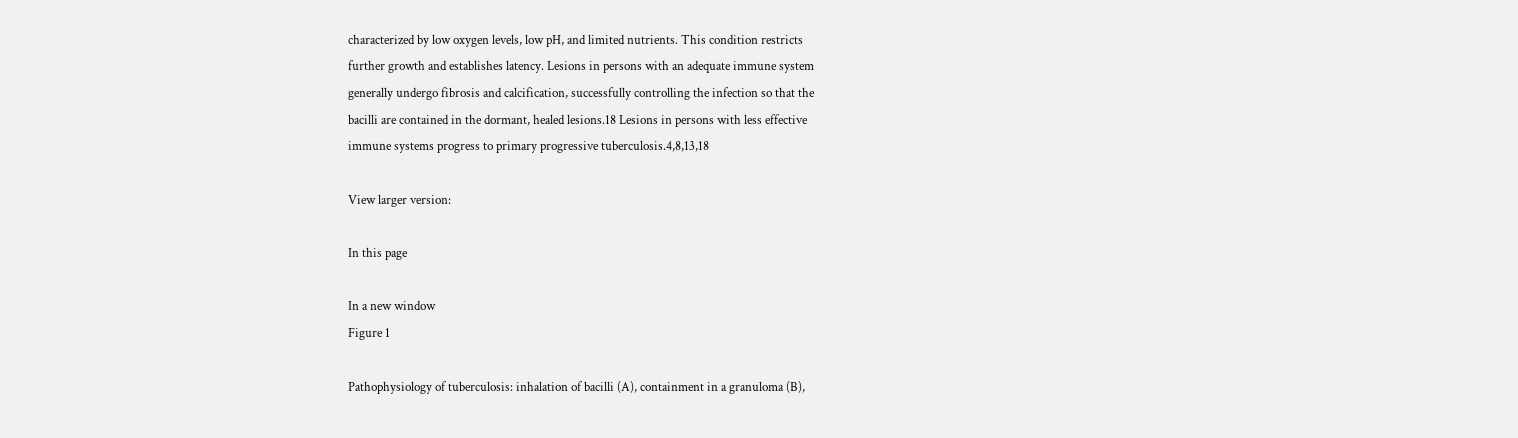characterized by low oxygen levels, low pH, and limited nutrients. This condition restricts
further growth and establishes latency. Lesions in persons with an adequate immune system
generally undergo fibrosis and calcification, successfully controlling the infection so that the
bacilli are contained in the dormant, healed lesions.18 Lesions in persons with less effective
immune systems progress to primary progressive tuberculosis.4,8,13,18

View larger version:

In this page

In a new window
Figure 1

Pathophysiology of tuberculosis: inhalation of bacilli (A), containment in a granuloma (B),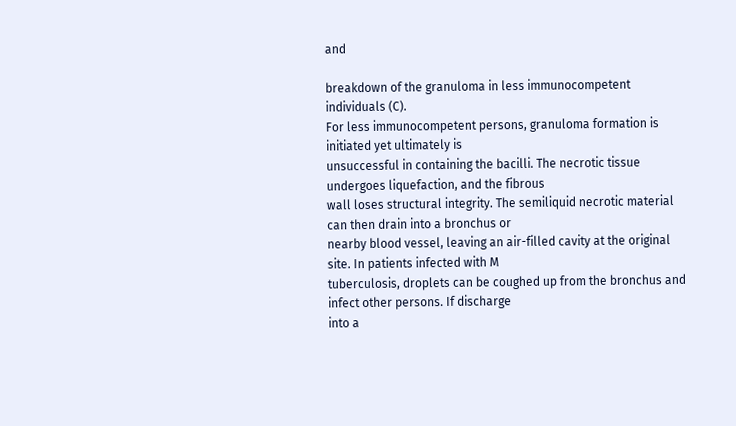and

breakdown of the granuloma in less immunocompetent individuals (C).
For less immunocompetent persons, granuloma formation is initiated yet ultimately is
unsuccessful in containing the bacilli. The necrotic tissue undergoes liquefaction, and the fibrous
wall loses structural integrity. The semiliquid necrotic material can then drain into a bronchus or
nearby blood vessel, leaving an air-filled cavity at the original site. In patients infected with M
tuberculosis, droplets can be coughed up from the bronchus and infect other persons. If discharge
into a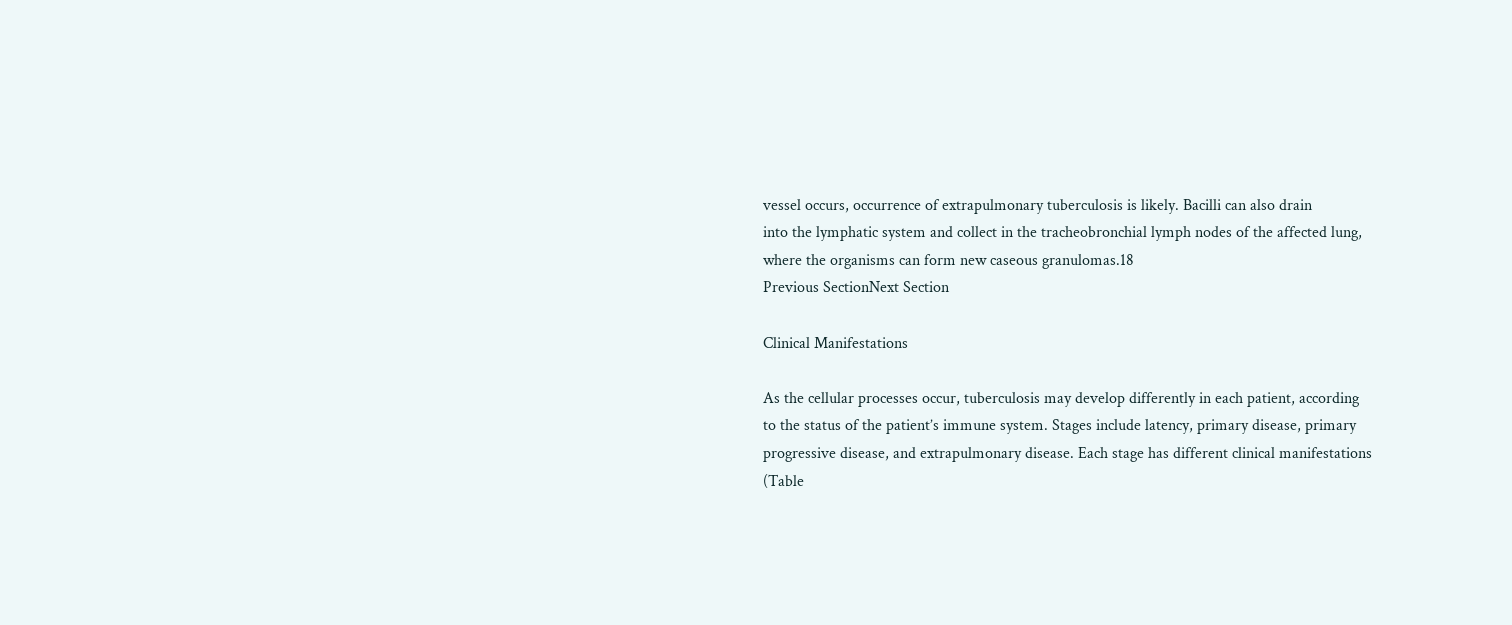vessel occurs, occurrence of extrapulmonary tuberculosis is likely. Bacilli can also drain
into the lymphatic system and collect in the tracheobronchial lymph nodes of the affected lung,
where the organisms can form new caseous granulomas.18
Previous SectionNext Section

Clinical Manifestations

As the cellular processes occur, tuberculosis may develop differently in each patient, according
to the status of the patient’s immune system. Stages include latency, primary disease, primary
progressive disease, and extrapulmonary disease. Each stage has different clinical manifestations
(Table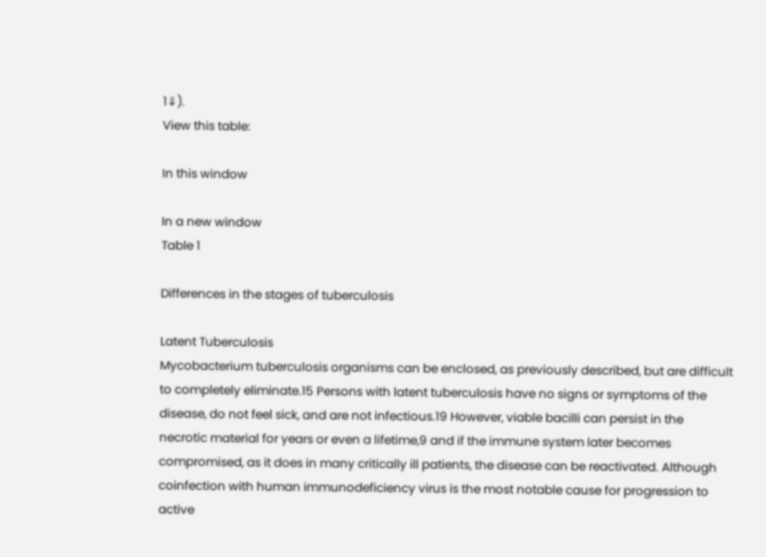1⇓).
View this table:

In this window

In a new window
Table 1

Differences in the stages of tuberculosis

Latent Tuberculosis
Mycobacterium tuberculosis organisms can be enclosed, as previously described, but are difficult
to completely eliminate.15 Persons with latent tuberculosis have no signs or symptoms of the
disease, do not feel sick, and are not infectious.19 However, viable bacilli can persist in the
necrotic material for years or even a lifetime,9 and if the immune system later becomes
compromised, as it does in many critically ill patients, the disease can be reactivated. Although
coinfection with human immunodeficiency virus is the most notable cause for progression to
active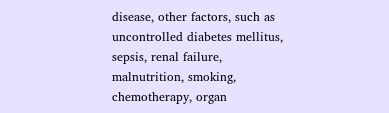disease, other factors, such as uncontrolled diabetes mellitus, sepsis, renal failure,
malnutrition, smoking, chemotherapy, organ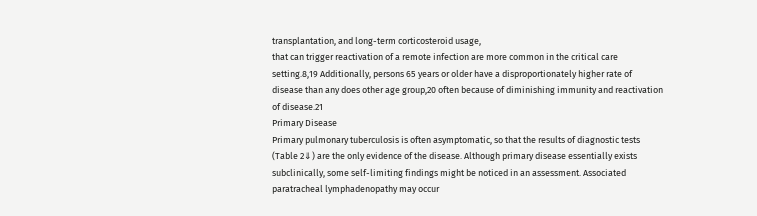transplantation, and long-term corticosteroid usage,
that can trigger reactivation of a remote infection are more common in the critical care
setting.8,19 Additionally, persons 65 years or older have a disproportionately higher rate of
disease than any does other age group,20 often because of diminishing immunity and reactivation
of disease.21
Primary Disease
Primary pulmonary tuberculosis is often asymptomatic, so that the results of diagnostic tests
(Table 2⇓) are the only evidence of the disease. Although primary disease essentially exists
subclinically, some self-limiting findings might be noticed in an assessment. Associated
paratracheal lymphadenopathy may occur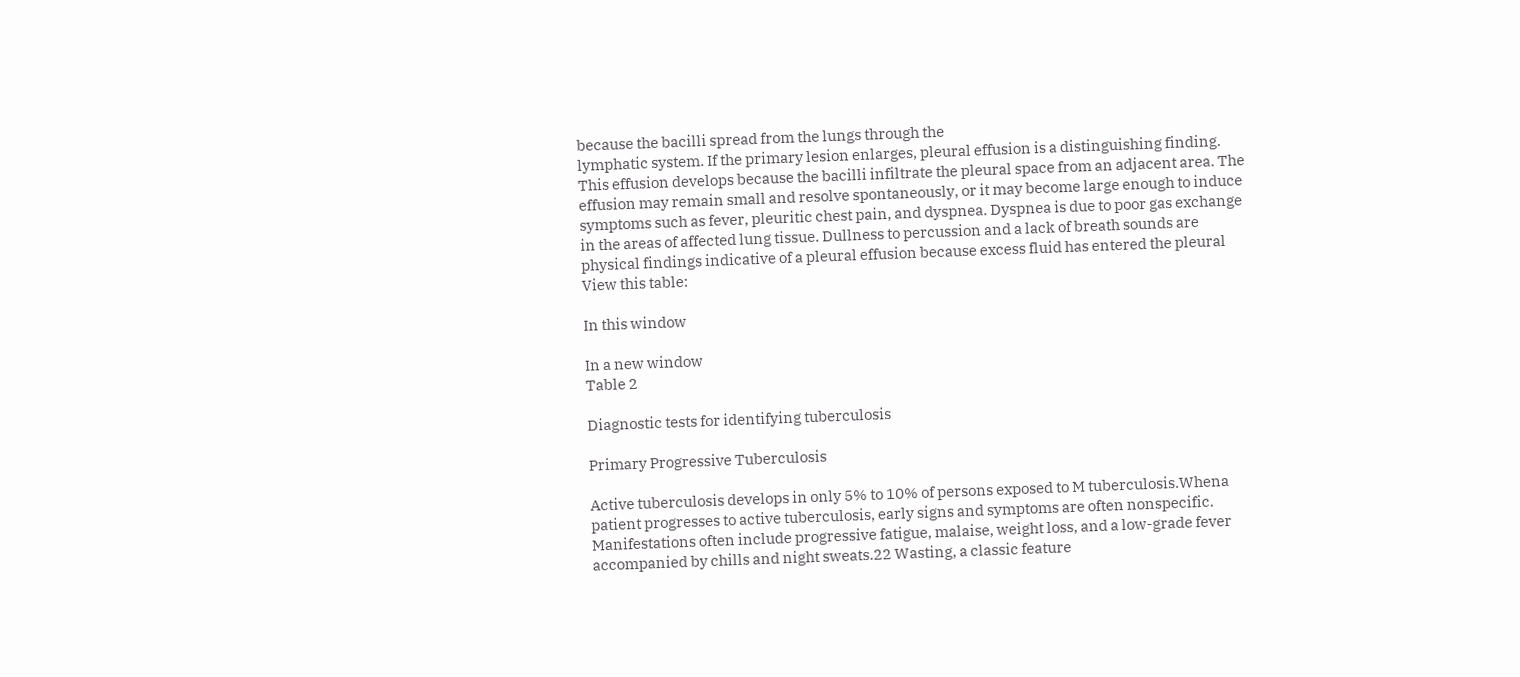because the bacilli spread from the lungs through the
lymphatic system. If the primary lesion enlarges, pleural effusion is a distinguishing finding.
This effusion develops because the bacilli infiltrate the pleural space from an adjacent area. The
effusion may remain small and resolve spontaneously, or it may become large enough to induce
symptoms such as fever, pleuritic chest pain, and dyspnea. Dyspnea is due to poor gas exchange
in the areas of affected lung tissue. Dullness to percussion and a lack of breath sounds are
physical findings indicative of a pleural effusion because excess fluid has entered the pleural
View this table:

In this window

In a new window
Table 2

Diagnostic tests for identifying tuberculosis

Primary Progressive Tuberculosis

Active tuberculosis develops in only 5% to 10% of persons exposed to M tuberculosis.Whena
patient progresses to active tuberculosis, early signs and symptoms are often nonspecific.
Manifestations often include progressive fatigue, malaise, weight loss, and a low-grade fever
accompanied by chills and night sweats.22 Wasting, a classic feature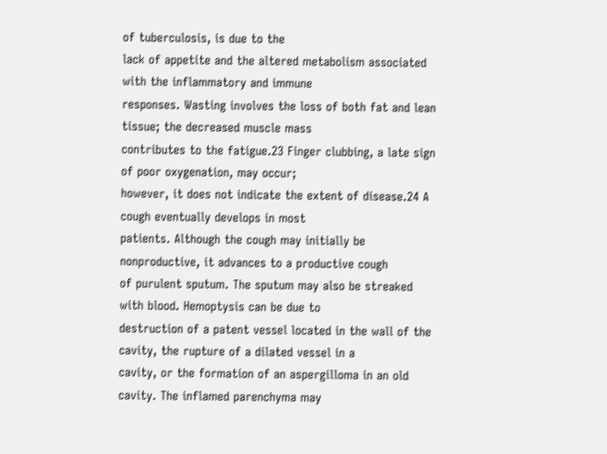of tuberculosis, is due to the
lack of appetite and the altered metabolism associated with the inflammatory and immune
responses. Wasting involves the loss of both fat and lean tissue; the decreased muscle mass
contributes to the fatigue.23 Finger clubbing, a late sign of poor oxygenation, may occur;
however, it does not indicate the extent of disease.24 A cough eventually develops in most
patients. Although the cough may initially be nonproductive, it advances to a productive cough
of purulent sputum. The sputum may also be streaked with blood. Hemoptysis can be due to
destruction of a patent vessel located in the wall of the cavity, the rupture of a dilated vessel in a
cavity, or the formation of an aspergilloma in an old cavity. The inflamed parenchyma may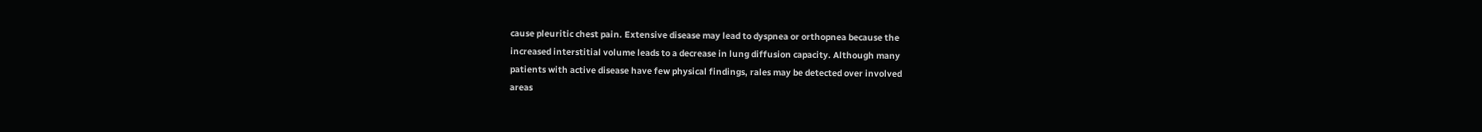cause pleuritic chest pain. Extensive disease may lead to dyspnea or orthopnea because the
increased interstitial volume leads to a decrease in lung diffusion capacity. Although many
patients with active disease have few physical findings, rales may be detected over involved
areas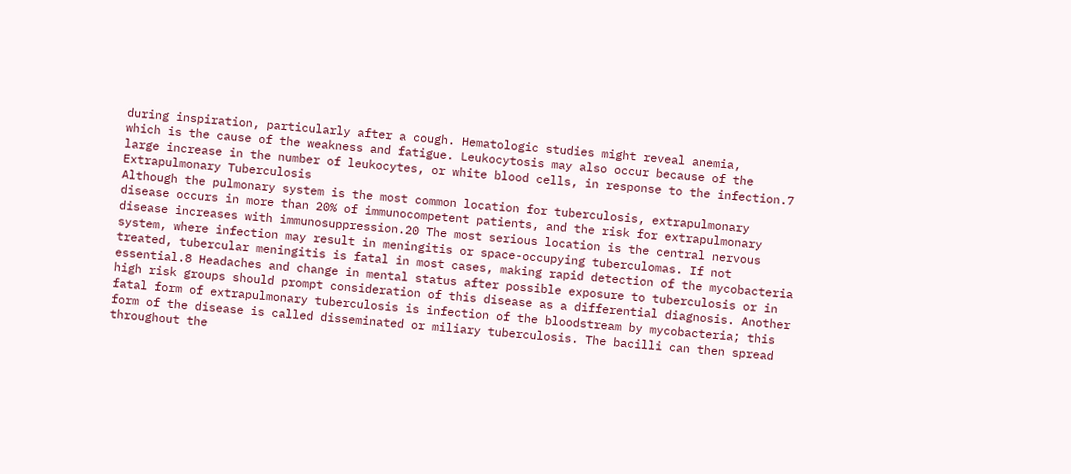during inspiration, particularly after a cough. Hematologic studies might reveal anemia,
which is the cause of the weakness and fatigue. Leukocytosis may also occur because of the
large increase in the number of leukocytes, or white blood cells, in response to the infection.7
Extrapulmonary Tuberculosis
Although the pulmonary system is the most common location for tuberculosis, extrapulmonary
disease occurs in more than 20% of immunocompetent patients, and the risk for extrapulmonary
disease increases with immunosuppression.20 The most serious location is the central nervous
system, where infection may result in meningitis or space-occupying tuberculomas. If not
treated, tubercular meningitis is fatal in most cases, making rapid detection of the mycobacteria
essential.8 Headaches and change in mental status after possible exposure to tuberculosis or in
high risk groups should prompt consideration of this disease as a differential diagnosis. Another
fatal form of extrapulmonary tuberculosis is infection of the bloodstream by mycobacteria; this
form of the disease is called disseminated or miliary tuberculosis. The bacilli can then spread
throughout the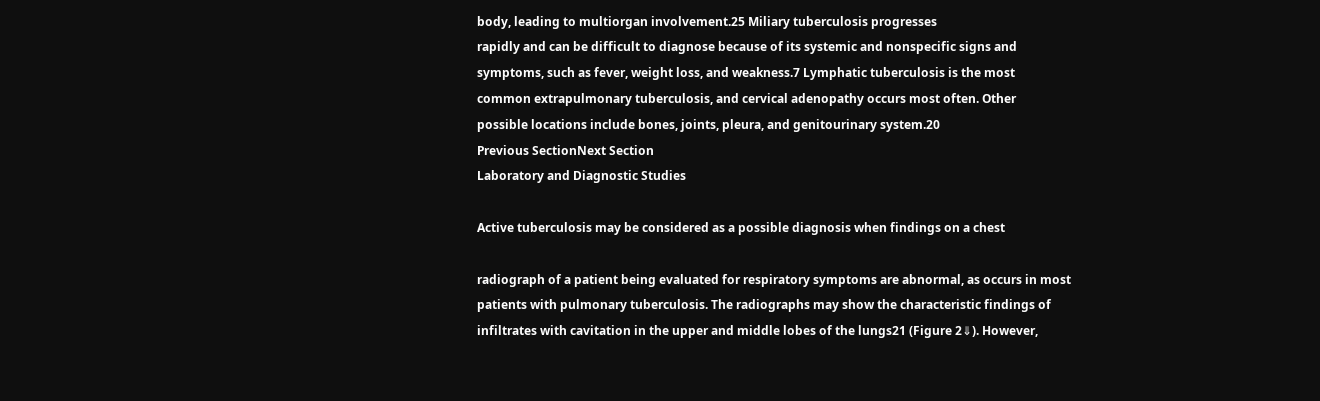body, leading to multiorgan involvement.25 Miliary tuberculosis progresses
rapidly and can be difficult to diagnose because of its systemic and nonspecific signs and
symptoms, such as fever, weight loss, and weakness.7 Lymphatic tuberculosis is the most
common extrapulmonary tuberculosis, and cervical adenopathy occurs most often. Other
possible locations include bones, joints, pleura, and genitourinary system.20
Previous SectionNext Section
Laboratory and Diagnostic Studies

Active tuberculosis may be considered as a possible diagnosis when findings on a chest

radiograph of a patient being evaluated for respiratory symptoms are abnormal, as occurs in most
patients with pulmonary tuberculosis. The radiographs may show the characteristic findings of
infiltrates with cavitation in the upper and middle lobes of the lungs21 (Figure 2⇓). However,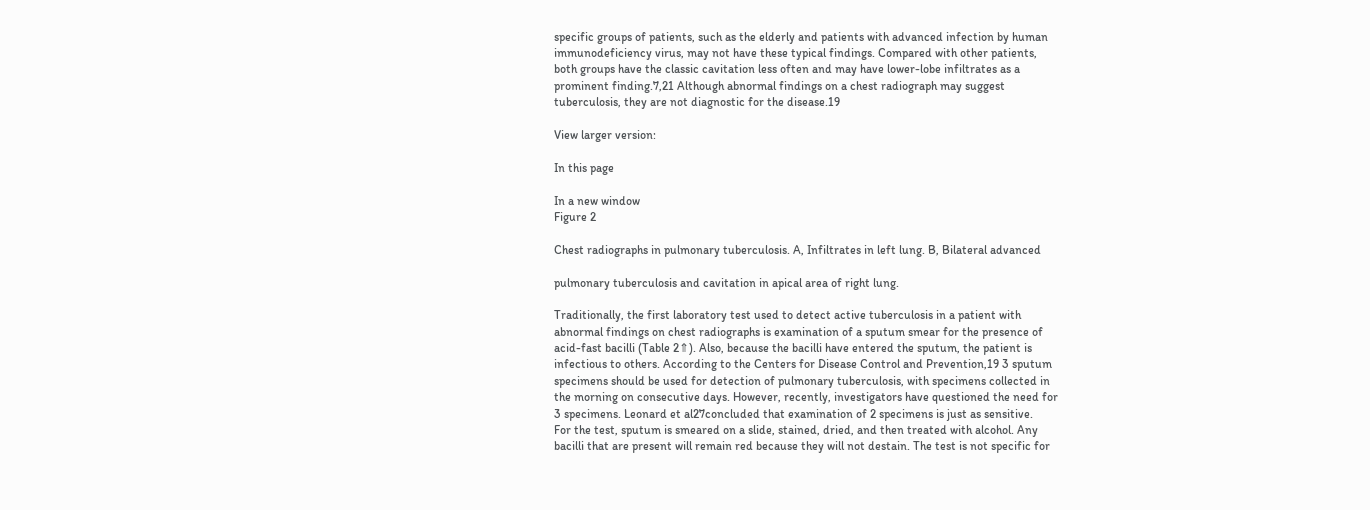specific groups of patients, such as the elderly and patients with advanced infection by human
immunodeficiency virus, may not have these typical findings. Compared with other patients,
both groups have the classic cavitation less often and may have lower-lobe infiltrates as a
prominent finding.7,21 Although abnormal findings on a chest radiograph may suggest
tuberculosis, they are not diagnostic for the disease.19

View larger version:

In this page

In a new window
Figure 2

Chest radiographs in pulmonary tuberculosis. A, Infiltrates in left lung. B, Bilateral advanced

pulmonary tuberculosis and cavitation in apical area of right lung.

Traditionally, the first laboratory test used to detect active tuberculosis in a patient with
abnormal findings on chest radiographs is examination of a sputum smear for the presence of
acid-fast bacilli (Table 2⇑). Also, because the bacilli have entered the sputum, the patient is
infectious to others. According to the Centers for Disease Control and Prevention,19 3 sputum
specimens should be used for detection of pulmonary tuberculosis, with specimens collected in
the morning on consecutive days. However, recently, investigators have questioned the need for
3 specimens. Leonard et al27concluded that examination of 2 specimens is just as sensitive.
For the test, sputum is smeared on a slide, stained, dried, and then treated with alcohol. Any
bacilli that are present will remain red because they will not destain. The test is not specific for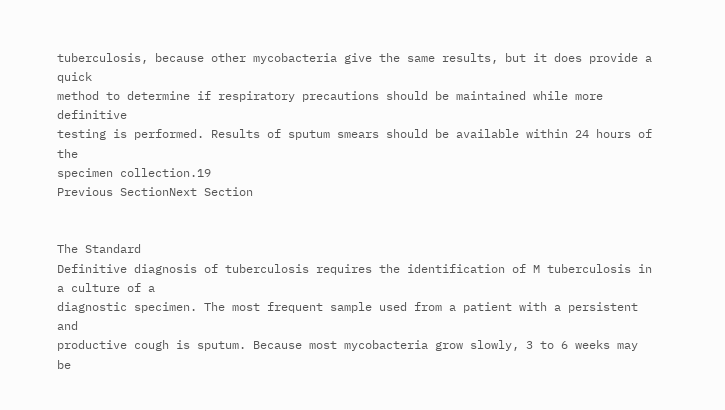tuberculosis, because other mycobacteria give the same results, but it does provide a quick
method to determine if respiratory precautions should be maintained while more definitive
testing is performed. Results of sputum smears should be available within 24 hours of the
specimen collection.19
Previous SectionNext Section


The Standard
Definitive diagnosis of tuberculosis requires the identification of M tuberculosis in a culture of a
diagnostic specimen. The most frequent sample used from a patient with a persistent and
productive cough is sputum. Because most mycobacteria grow slowly, 3 to 6 weeks may be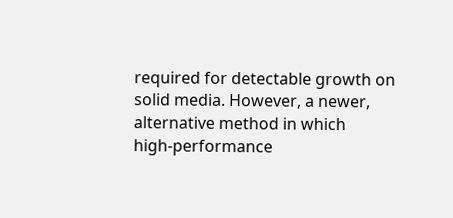required for detectable growth on solid media. However, a newer, alternative method in which
high-performance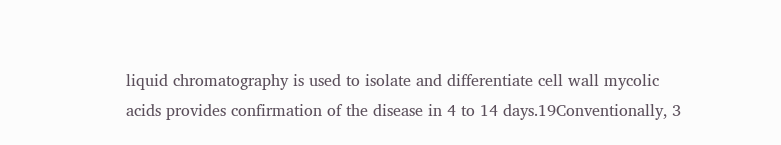liquid chromatography is used to isolate and differentiate cell wall mycolic
acids provides confirmation of the disease in 4 to 14 days.19Conventionally, 3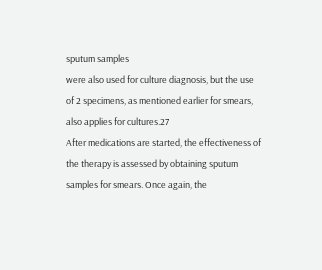sputum samples
were also used for culture diagnosis, but the use of 2 specimens, as mentioned earlier for smears,
also applies for cultures.27
After medications are started, the effectiveness of the therapy is assessed by obtaining sputum
samples for smears. Once again, the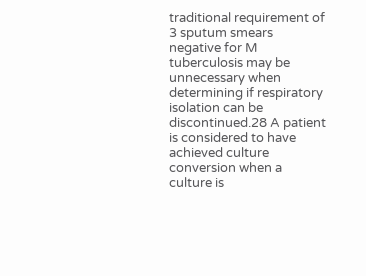traditional requirement of 3 sputum smears negative for M
tuberculosis may be unnecessary when determining if respiratory isolation can be
discontinued.28 A patient is considered to have achieved culture conversion when a culture is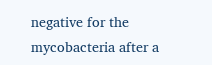negative for the mycobacteria after a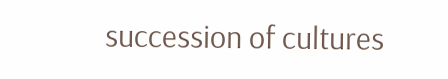succession of cultures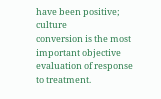have been positive; culture
conversion is the most important objective evaluation of response to treatment.